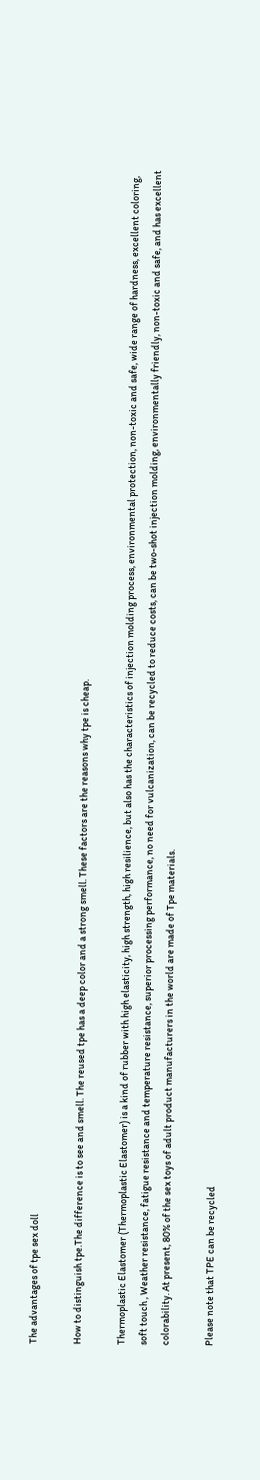The advantages of tpe sex doll

How to distinguish tpe.The difference is to see and smell. The reused tpe has a deep color and a strong smell. These factors are the reasons why tpe is cheap.

Thermoplastic Elastomer (Thermoplastic Elastomer) is a kind of rubber with high elasticity, high strength, high resilience, but also has the characteristics of injection molding process, environmental protection, non-toxic and safe, wide range of hardness, excellent coloring, soft touch , Weather resistance, fatigue resistance and temperature resistance, superior processing performance, no need for vulcanization, can be recycled to reduce costs, can be two-shot injection molding, environmentally friendly, non-toxic and safe, and has excellent colorability. At present, 80% of the sex toys of adult product manufacturers in the world are made of Tpe materials.

Please note that TPE can be recycled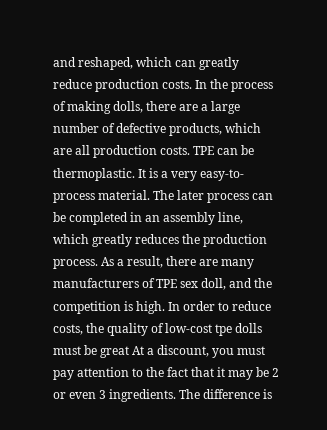and reshaped, which can greatly reduce production costs. In the process of making dolls, there are a large number of defective products, which are all production costs. TPE can be thermoplastic. It is a very easy-to-process material. The later process can be completed in an assembly line, which greatly reduces the production process. As a result, there are many manufacturers of TPE sex doll, and the competition is high. In order to reduce costs, the quality of low-cost tpe dolls must be great At a discount, you must pay attention to the fact that it may be 2 or even 3 ingredients. The difference is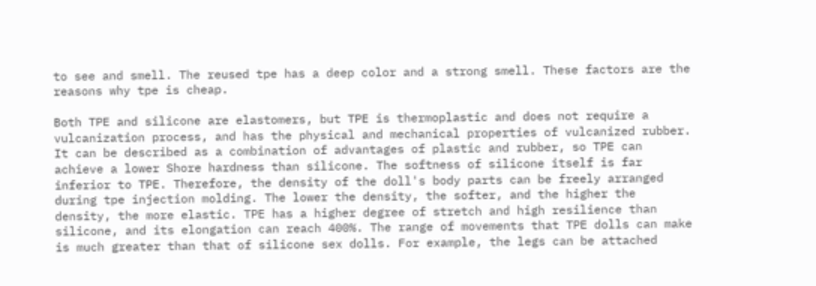to see and smell. The reused tpe has a deep color and a strong smell. These factors are the reasons why tpe is cheap.

Both TPE and silicone are elastomers, but TPE is thermoplastic and does not require a vulcanization process, and has the physical and mechanical properties of vulcanized rubber. It can be described as a combination of advantages of plastic and rubber, so TPE can achieve a lower Shore hardness than silicone. The softness of silicone itself is far inferior to TPE. Therefore, the density of the doll's body parts can be freely arranged during tpe injection molding. The lower the density, the softer, and the higher the density, the more elastic. TPE has a higher degree of stretch and high resilience than silicone, and its elongation can reach 400%. The range of movements that TPE dolls can make is much greater than that of silicone sex dolls. For example, the legs can be attached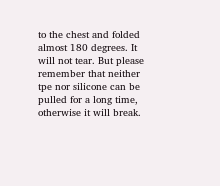to the chest and folded almost 180 degrees. It will not tear. But please remember that neither tpe nor silicone can be pulled for a long time, otherwise it will break.